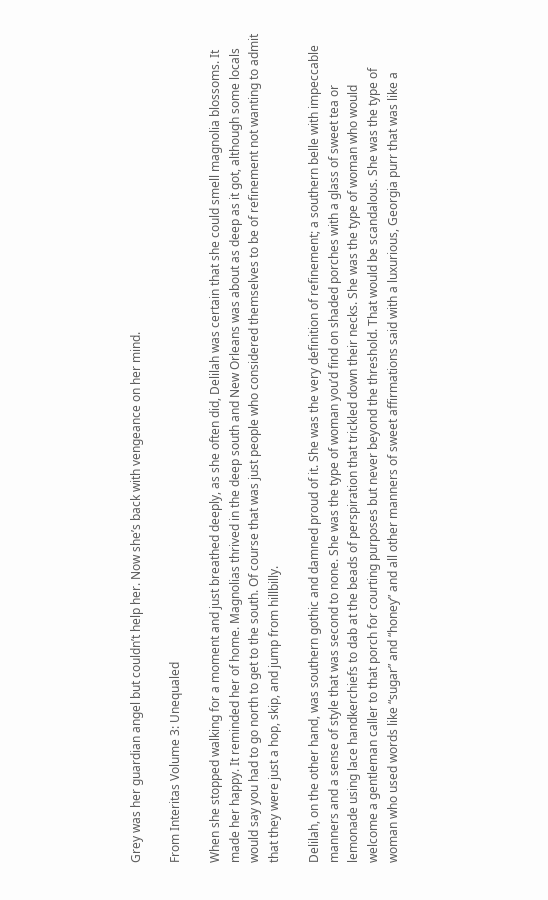Grey was her guardian angel but couldn’t help her. Now she’s back with vengeance on her mind.

From Interitas Volume 3: Unequaled

When she stopped walking for a moment and just breathed deeply, as she often did, Delilah was certain that she could smell magnolia blossoms. It made her happy. It reminded her of home. Magnolias thrived in the deep south and New Orleans was about as deep as it got, although some locals would say you had to go north to get to the south. Of course that was just people who considered themselves to be of refinement not wanting to admit that they were just a hop, skip, and jump from hillbilly.

Delilah, on the other hand, was southern gothic and damned proud of it. She was the very definition of refinement; a southern belle with impeccable manners and a sense of style that was second to none. She was the type of woman you’d find on shaded porches with a glass of sweet tea or lemonade using lace handkerchiefs to dab at the beads of perspiration that trickled down their necks. She was the type of woman who would welcome a gentleman caller to that porch for courting purposes but never beyond the threshold. That would be scandalous. She was the type of woman who used words like “sugar” and “honey” and all other manners of sweet affirmations said with a luxurious, Georgia purr that was like a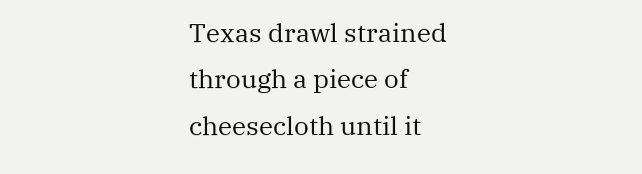Texas drawl strained through a piece of cheesecloth until it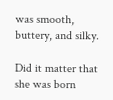was smooth, buttery, and silky.

Did it matter that she was born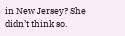in New Jersey? She didn’t think so.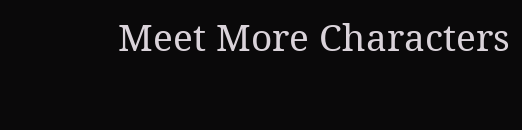Meet More Characters